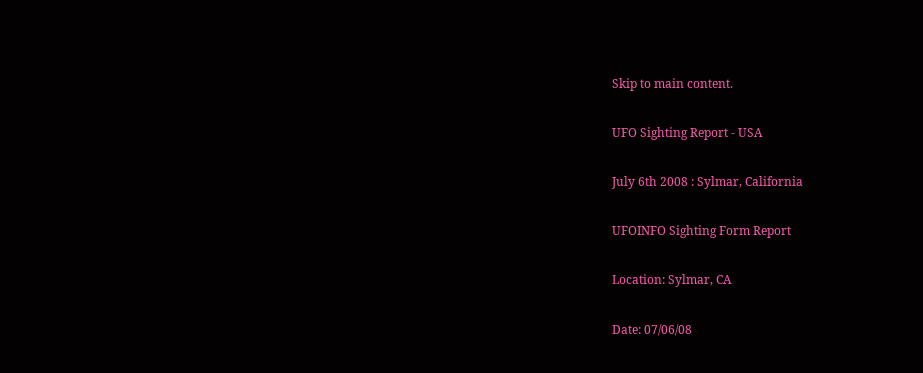Skip to main content.

UFO Sighting Report - USA

July 6th 2008 : Sylmar, California

UFOINFO Sighting Form Report

Location: Sylmar, CA

Date: 07/06/08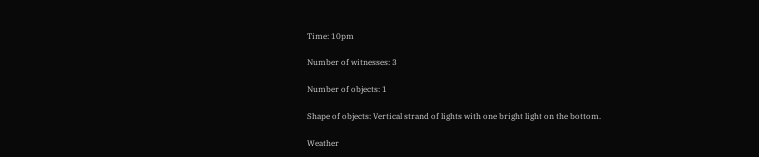Time: 10pm

Number of witnesses: 3

Number of objects: 1

Shape of objects: Vertical strand of lights with one bright light on the bottom.

Weather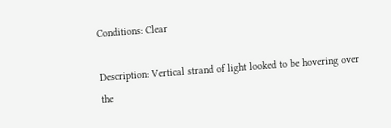Conditions: Clear

Description: Vertical strand of light looked to be hovering over the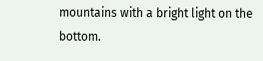mountains with a bright light on the bottom.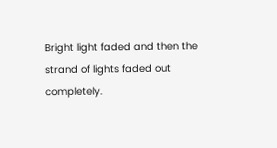Bright light faded and then the strand of lights faded out completely.